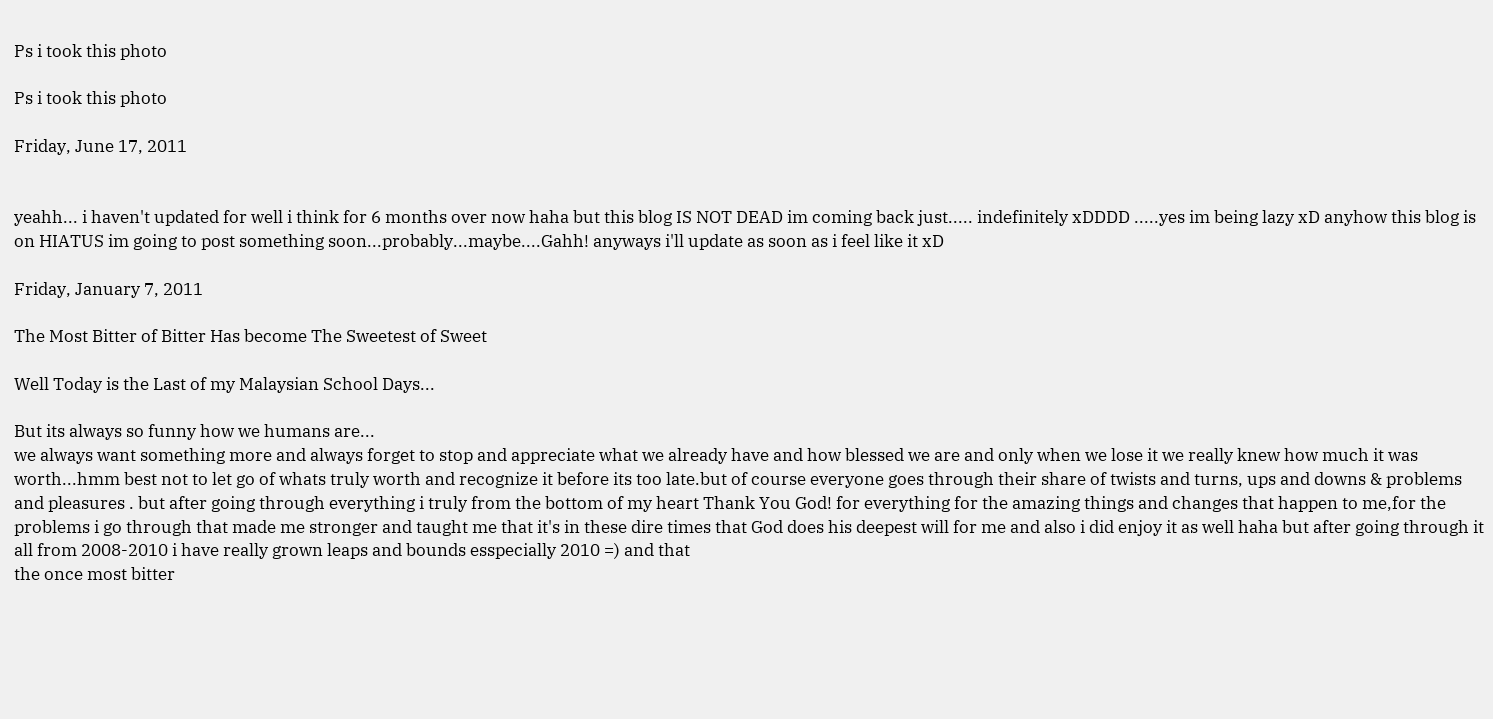Ps i took this photo

Ps i took this photo

Friday, June 17, 2011


yeahh... i haven't updated for well i think for 6 months over now haha but this blog IS NOT DEAD im coming back just..... indefinitely xDDDD .....yes im being lazy xD anyhow this blog is on HIATUS im going to post something soon...probably...maybe....Gahh! anyways i'll update as soon as i feel like it xD

Friday, January 7, 2011

The Most Bitter of Bitter Has become The Sweetest of Sweet

Well Today is the Last of my Malaysian School Days...

But its always so funny how we humans are...
we always want something more and always forget to stop and appreciate what we already have and how blessed we are and only when we lose it we really knew how much it was worth...hmm best not to let go of whats truly worth and recognize it before its too late.but of course everyone goes through their share of twists and turns, ups and downs & problems and pleasures . but after going through everything i truly from the bottom of my heart Thank You God! for everything for the amazing things and changes that happen to me,for the problems i go through that made me stronger and taught me that it's in these dire times that God does his deepest will for me and also i did enjoy it as well haha but after going through it all from 2008-2010 i have really grown leaps and bounds esspecially 2010 =) and that
the once most bitter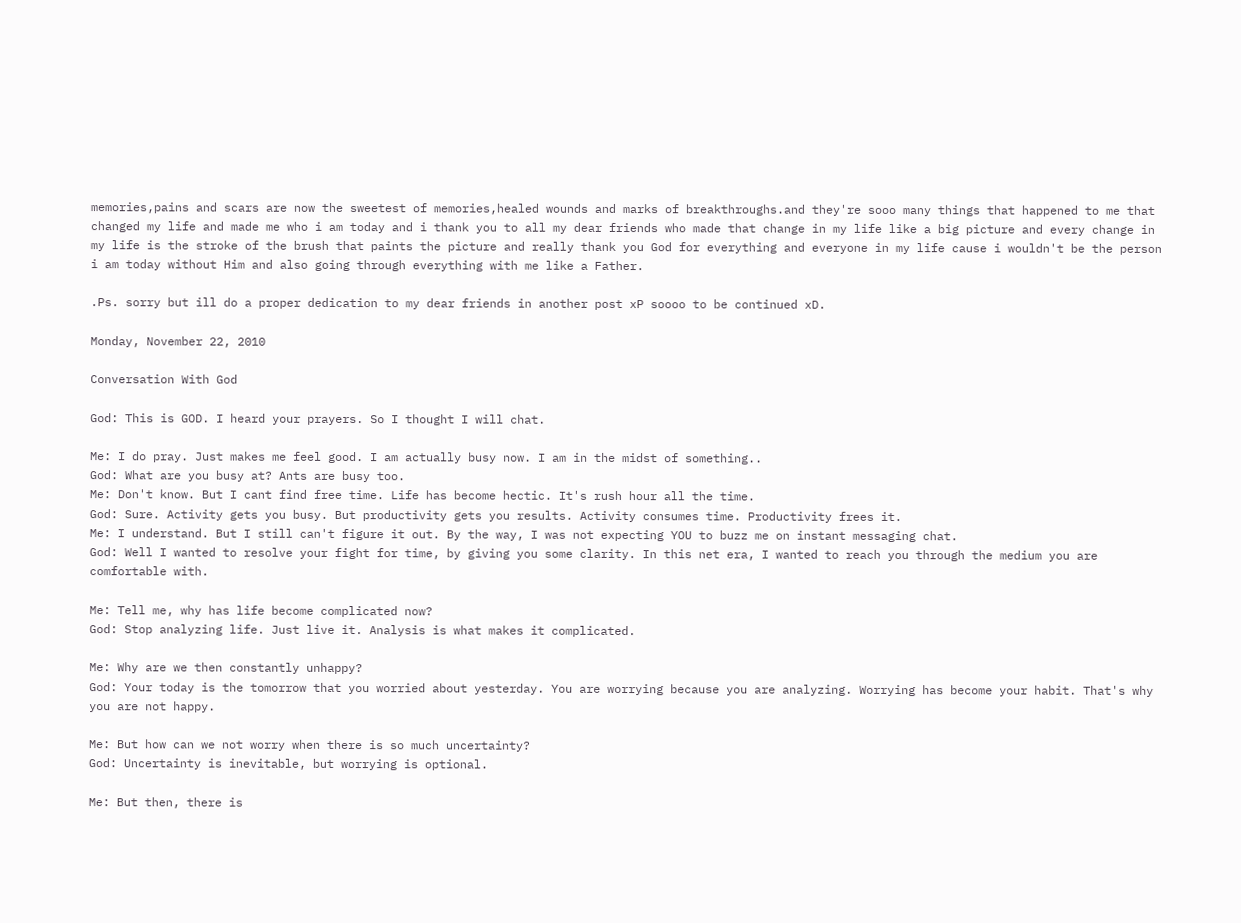memories,pains and scars are now the sweetest of memories,healed wounds and marks of breakthroughs.and they're sooo many things that happened to me that changed my life and made me who i am today and i thank you to all my dear friends who made that change in my life like a big picture and every change in my life is the stroke of the brush that paints the picture and really thank you God for everything and everyone in my life cause i wouldn't be the person i am today without Him and also going through everything with me like a Father.

.Ps. sorry but ill do a proper dedication to my dear friends in another post xP soooo to be continued xD.

Monday, November 22, 2010

Conversation With God

God: This is GOD. I heard your prayers. So I thought I will chat.

Me: I do pray. Just makes me feel good. I am actually busy now. I am in the midst of something..
God: What are you busy at? Ants are busy too.
Me: Don't know. But I cant find free time. Life has become hectic. It's rush hour all the time.
God: Sure. Activity gets you busy. But productivity gets you results. Activity consumes time. Productivity frees it.
Me: I understand. But I still can't figure it out. By the way, I was not expecting YOU to buzz me on instant messaging chat.
God: Well I wanted to resolve your fight for time, by giving you some clarity. In this net era, I wanted to reach you through the medium you are comfortable with.

Me: Tell me, why has life become complicated now?
God: Stop analyzing life. Just live it. Analysis is what makes it complicated.

Me: Why are we then constantly unhappy?
God: Your today is the tomorrow that you worried about yesterday. You are worrying because you are analyzing. Worrying has become your habit. That's why you are not happy.

Me: But how can we not worry when there is so much uncertainty?
God: Uncertainty is inevitable, but worrying is optional.

Me: But then, there is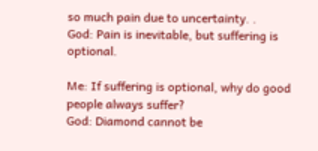so much pain due to uncertainty. .
God: Pain is inevitable, but suffering is optional.

Me: If suffering is optional, why do good people always suffer?
God: Diamond cannot be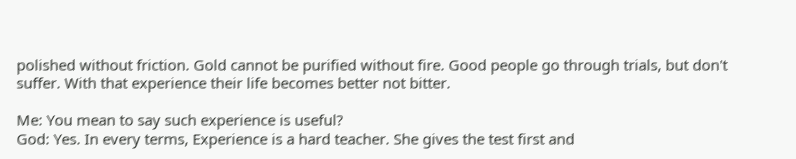polished without friction. Gold cannot be purified without fire. Good people go through trials, but don't suffer. With that experience their life becomes better not bitter.

Me: You mean to say such experience is useful?
God: Yes. In every terms, Experience is a hard teacher. She gives the test first and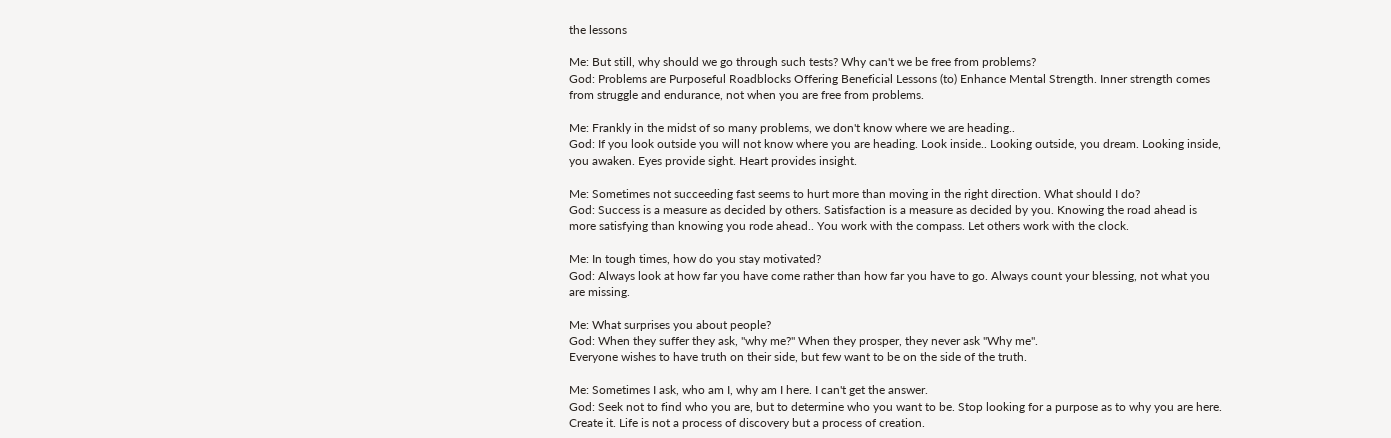the lessons

Me: But still, why should we go through such tests? Why can't we be free from problems?
God: Problems are Purposeful Roadblocks Offering Beneficial Lessons (to) Enhance Mental Strength. Inner strength comes from struggle and endurance, not when you are free from problems.

Me: Frankly in the midst of so many problems, we don't know where we are heading..
God: If you look outside you will not know where you are heading. Look inside.. Looking outside, you dream. Looking inside, you awaken. Eyes provide sight. Heart provides insight.

Me: Sometimes not succeeding fast seems to hurt more than moving in the right direction. What should I do?
God: Success is a measure as decided by others. Satisfaction is a measure as decided by you. Knowing the road ahead is more satisfying than knowing you rode ahead.. You work with the compass. Let others work with the clock.

Me: In tough times, how do you stay motivated?
God: Always look at how far you have come rather than how far you have to go. Always count your blessing, not what you are missing.

Me: What surprises you about people?
God: When they suffer they ask, "why me?" When they prosper, they never ask "Why me".
Everyone wishes to have truth on their side, but few want to be on the side of the truth.

Me: Sometimes I ask, who am I, why am I here. I can't get the answer.
God: Seek not to find who you are, but to determine who you want to be. Stop looking for a purpose as to why you are here. Create it. Life is not a process of discovery but a process of creation.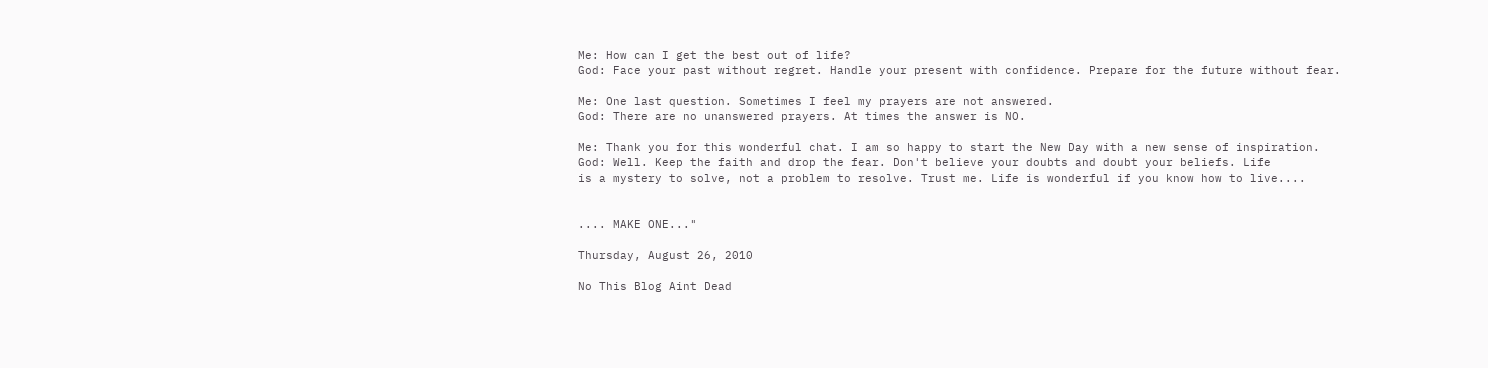Me: How can I get the best out of life?
God: Face your past without regret. Handle your present with confidence. Prepare for the future without fear.

Me: One last question. Sometimes I feel my prayers are not answered.
God: There are no unanswered prayers. At times the answer is NO.

Me: Thank you for this wonderful chat. I am so happy to start the New Day with a new sense of inspiration.
God: Well. Keep the faith and drop the fear. Don't believe your doubts and doubt your beliefs. Life
is a mystery to solve, not a problem to resolve. Trust me. Life is wonderful if you know how to live....


.... MAKE ONE..."

Thursday, August 26, 2010

No This Blog Aint Dead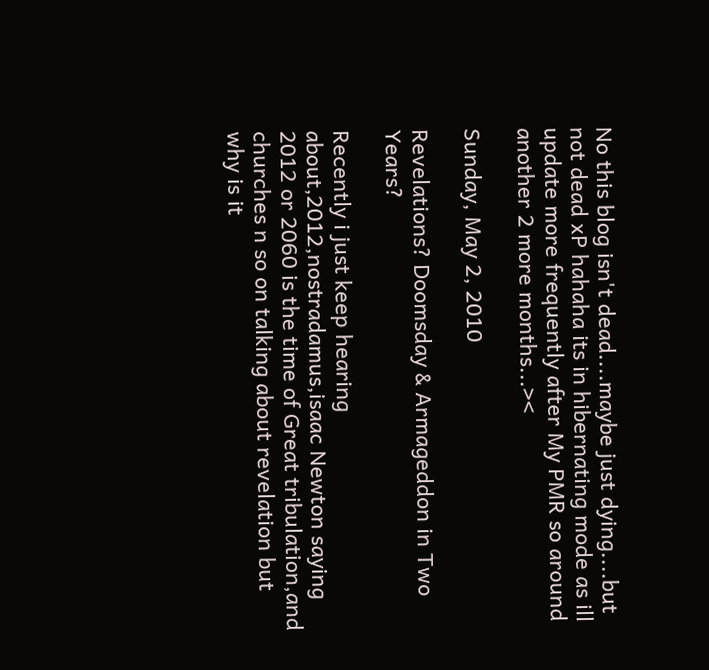No this blog isn't dead....maybe just dying....but not dead xP hahaha its in hibernating mode as ill update more frequently after My PMR so around another 2 more months...><

Sunday, May 2, 2010

Revelations? Doomsday & Armageddon in Two Years?

Recently i just keep hearing about,2012,nostradamus,isaac Newton saying 2012 or 2060 is the time of Great tribulation,and churches n so on talking about revelation but why is it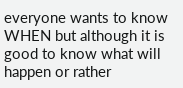everyone wants to know WHEN but although it is good to know what will happen or rather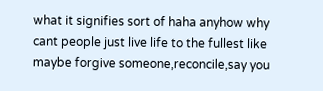what it signifies sort of haha anyhow why cant people just live life to the fullest like maybe forgive someone,reconcile,say you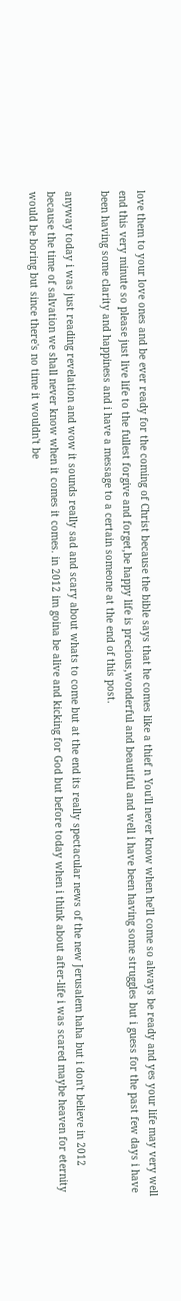love them to your love ones and be ever ready for the coming of Christ because the bible says that he comes like a thief n You'll never know when he'll come so always be ready and yes your life may very well end this very minute so please just live life to the fullest forgive and forget,be happy life is precious,wonderful and beautiful and well i have been having some struggles but i guess for the past few days i have been having some clarity and happiness and i have a message to a certain someone at the end of this post.

anyway today i was just reading revelation and wow it sounds really sad and scary about whats to come but at the end its really spectacular news of the new Jerusalem haha but i don't believe in 2012 because the time of salvation we shall never know when it comes it comes. in 2012 im goina be alive and kicking for God but before today when i think about after-life i was scared maybe heaven for eternity would be boring but since there's no time it wouldn't be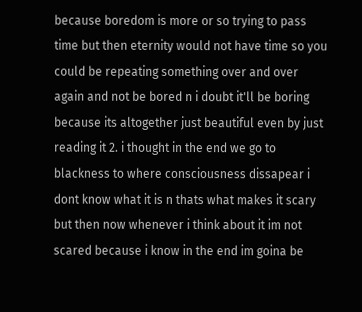because boredom is more or so trying to pass time but then eternity would not have time so you could be repeating something over and over again and not be bored n i doubt it'll be boring because its altogether just beautiful even by just reading it 2. i thought in the end we go to blackness to where consciousness dissapear i dont know what it is n thats what makes it scary but then now whenever i think about it im not scared because i know in the end im goina be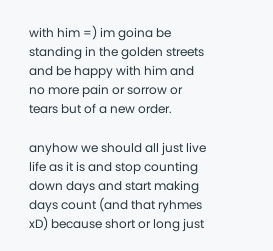with him =) im goina be standing in the golden streets and be happy with him and no more pain or sorrow or tears but of a new order.

anyhow we should all just live life as it is and stop counting down days and start making days count (and that ryhmes xD) because short or long just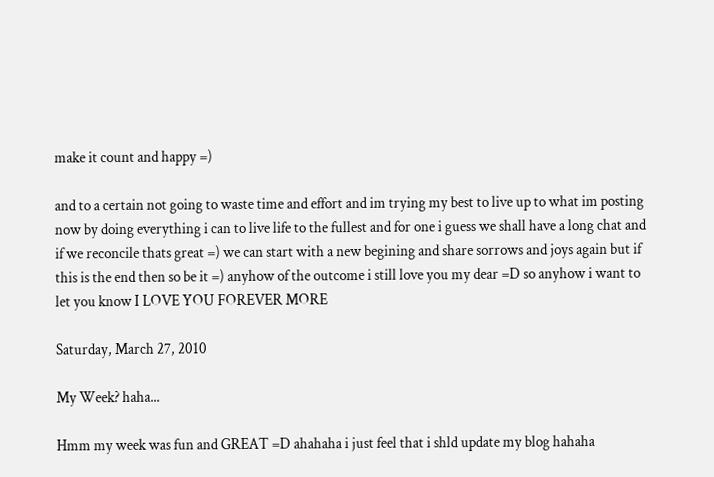make it count and happy =)

and to a certain not going to waste time and effort and im trying my best to live up to what im posting now by doing everything i can to live life to the fullest and for one i guess we shall have a long chat and if we reconcile thats great =) we can start with a new begining and share sorrows and joys again but if this is the end then so be it =) anyhow of the outcome i still love you my dear =D so anyhow i want to let you know I LOVE YOU FOREVER MORE

Saturday, March 27, 2010

My Week? haha...

Hmm my week was fun and GREAT =D ahahaha i just feel that i shld update my blog hahaha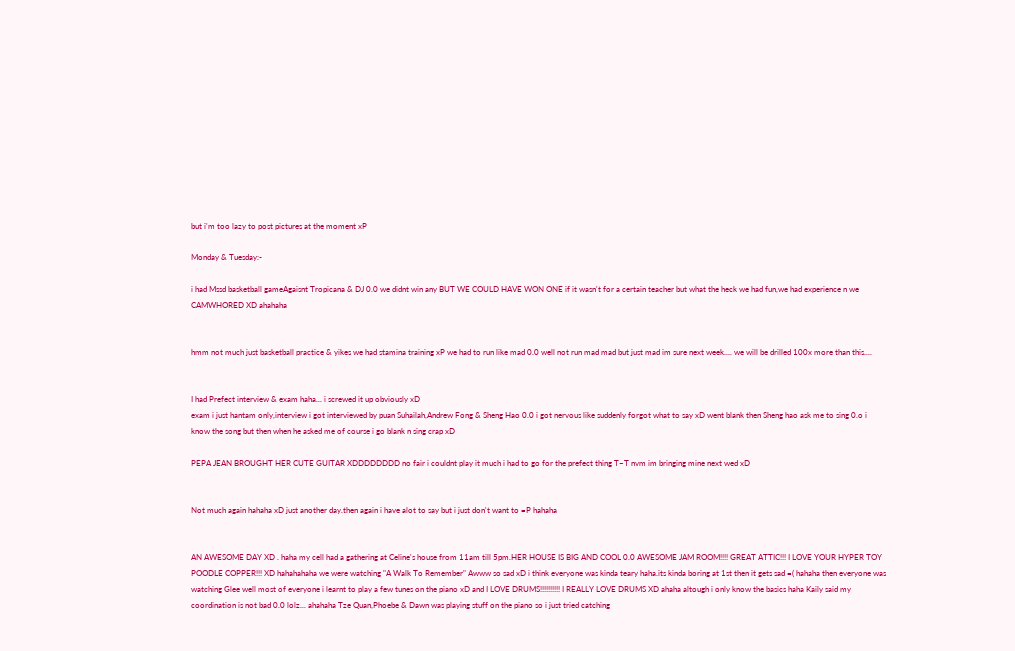but i'm too lazy to post pictures at the moment xP

Monday & Tuesday:-

i had Mssd basketball gameAgaisnt Tropicana & DJ 0.0 we didnt win any BUT WE COULD HAVE WON ONE if it wasn't for a certain teacher but what the heck we had fun,we had experience n we CAMWHORED XD ahahaha


hmm not much just basketball practice & yikes we had stamina training xP we had to run like mad 0.0 well not run mad mad but just mad im sure next week.... we will be drilled 100x more than this....


I had Prefect interview & exam haha... i screwed it up obviously xD
exam i just hantam only,interview i got interviewed by puan Suhailah,Andrew Fong & Sheng Hao 0.0 i got nervous like suddenly forgot what to say xD went blank then Sheng hao ask me to sing 0.o i know the song but then when he asked me of course i go blank n sing crap xD

PEPA JEAN BROUGHT HER CUTE GUITAR XDDDDDDDD no fair i couldnt play it much i had to go for the prefect thing T~T nvm im bringing mine next wed xD


Not much again hahaha xD just another day.then again i have alot to say but i just don't want to =P hahaha


AN AWESOME DAY XD . haha my cell had a gathering at Celine's house from 11am till 5pm.HER HOUSE IS BIG AND COOL 0.0 AWESOME JAM ROOM!!!! GREAT ATTIC!!! I LOVE YOUR HYPER TOY POODLE COPPER!!! XD hahahahaha we were watching "A Walk To Remember" Awww so sad xD i think everyone was kinda teary haha.its kinda boring at 1st then it gets sad =( hahaha then everyone was watching Glee well most of everyone i learnt to play a few tunes on the piano xD and I LOVE DRUMS!!!!!!!!!! I REALLY LOVE DRUMS XD ahaha altough i only know the basics haha Kaily said my coordination is not bad 0.0 lolz... ahahaha Tze Quan,Phoebe & Dawn was playing stuff on the piano so i just tried catching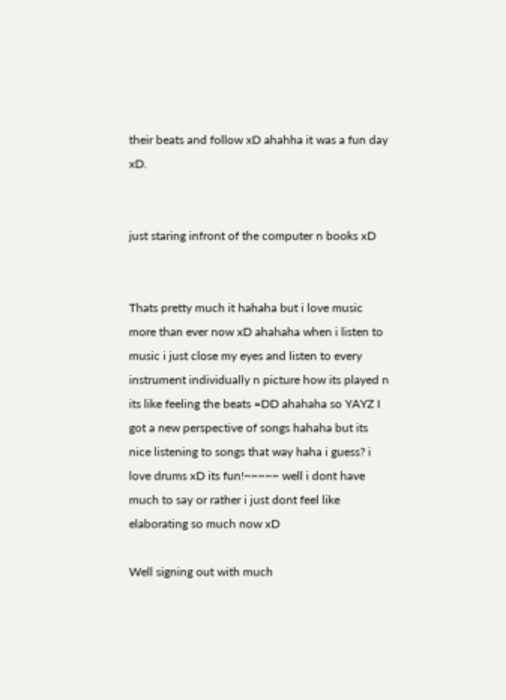their beats and follow xD ahahha it was a fun day xD.


just staring infront of the computer n books xD


Thats pretty much it hahaha but i love music more than ever now xD ahahaha when i listen to music i just close my eyes and listen to every instrument individually n picture how its played n its like feeling the beats =DD ahahaha so YAYZ I got a new perspective of songs hahaha but its nice listening to songs that way haha i guess? i love drums xD its fun!~~~~~ well i dont have much to say or rather i just dont feel like elaborating so much now xD

Well signing out with much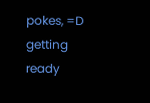pokes, =D getting ready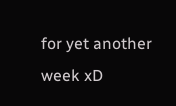for yet another week xD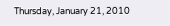Thursday, January 21, 2010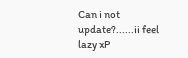Can i not update?......ii feel lazy xP